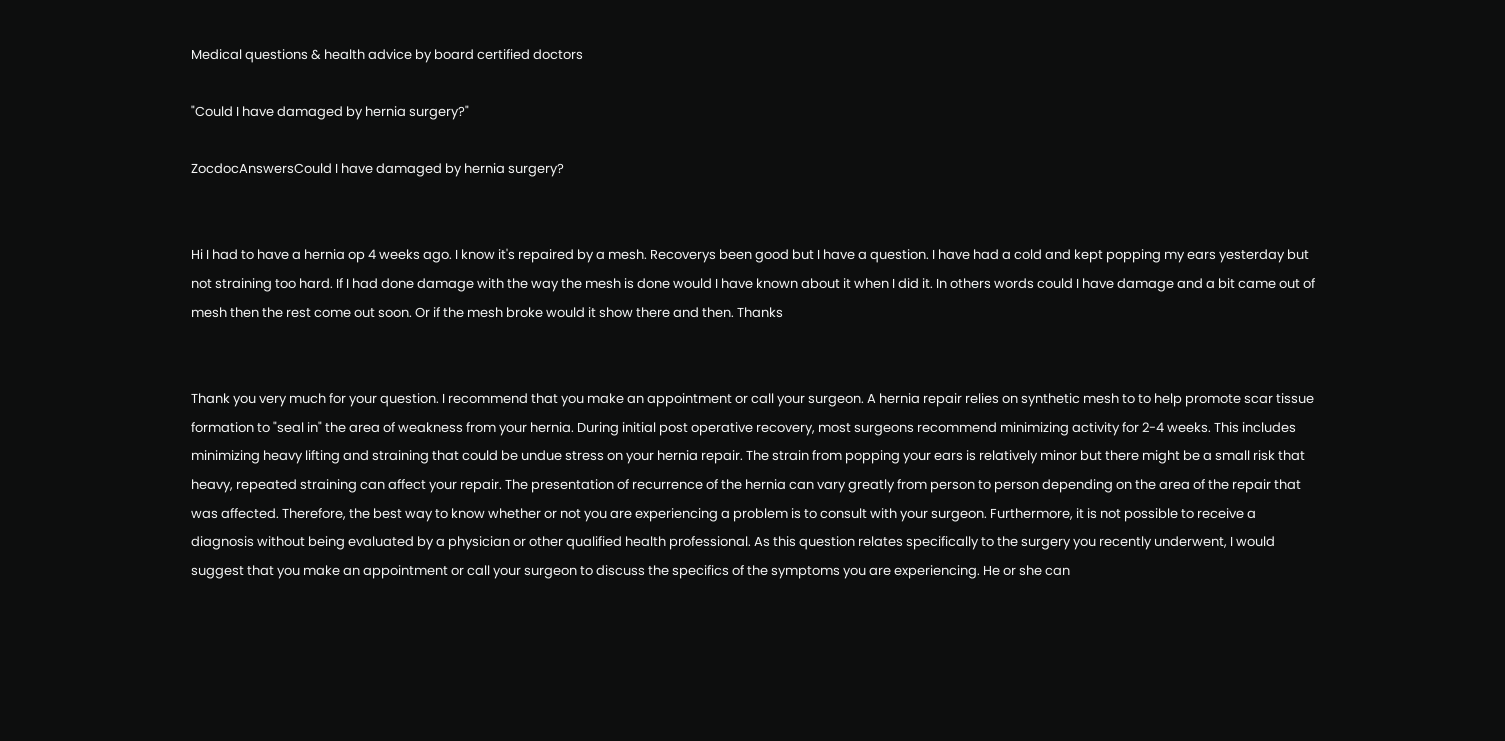Medical questions & health advice by board certified doctors

"Could I have damaged by hernia surgery?"

ZocdocAnswersCould I have damaged by hernia surgery?


Hi I had to have a hernia op 4 weeks ago. I know it's repaired by a mesh. Recoverys been good but I have a question. I have had a cold and kept popping my ears yesterday but not straining too hard. If I had done damage with the way the mesh is done would I have known about it when I did it. In others words could I have damage and a bit came out of mesh then the rest come out soon. Or if the mesh broke would it show there and then. Thanks


Thank you very much for your question. I recommend that you make an appointment or call your surgeon. A hernia repair relies on synthetic mesh to to help promote scar tissue formation to "seal in" the area of weakness from your hernia. During initial post operative recovery, most surgeons recommend minimizing activity for 2-4 weeks. This includes minimizing heavy lifting and straining that could be undue stress on your hernia repair. The strain from popping your ears is relatively minor but there might be a small risk that heavy, repeated straining can affect your repair. The presentation of recurrence of the hernia can vary greatly from person to person depending on the area of the repair that was affected. Therefore, the best way to know whether or not you are experiencing a problem is to consult with your surgeon. Furthermore, it is not possible to receive a diagnosis without being evaluated by a physician or other qualified health professional. As this question relates specifically to the surgery you recently underwent, I would suggest that you make an appointment or call your surgeon to discuss the specifics of the symptoms you are experiencing. He or she can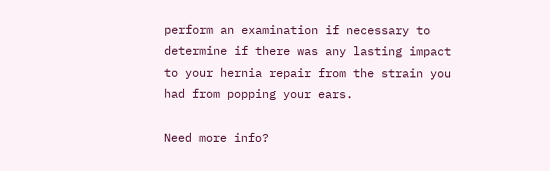perform an examination if necessary to determine if there was any lasting impact to your hernia repair from the strain you had from popping your ears.

Need more info?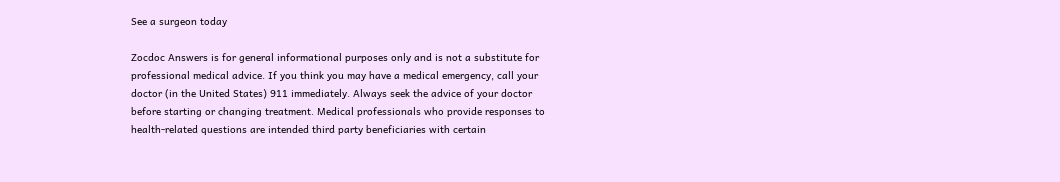See a surgeon today

Zocdoc Answers is for general informational purposes only and is not a substitute for professional medical advice. If you think you may have a medical emergency, call your doctor (in the United States) 911 immediately. Always seek the advice of your doctor before starting or changing treatment. Medical professionals who provide responses to health-related questions are intended third party beneficiaries with certain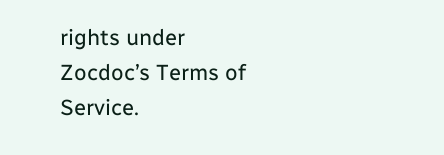rights under Zocdoc’s Terms of Service.